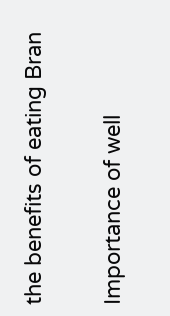the benefits of eating Bran

Importance of well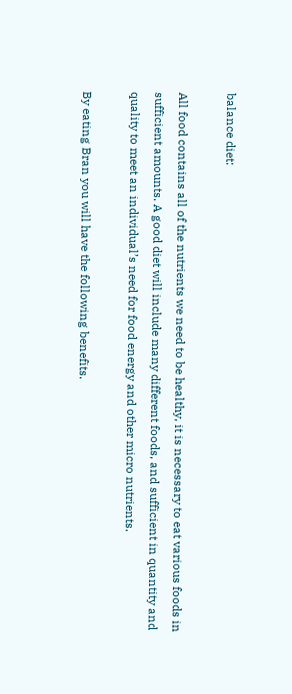balance diet:

All food contains all of the nutrients we need to be healthy, it is necessary to eat various foods in sufficient amounts. A good diet will include many different foods, and sufficient in quantity and quality to meet an individual’s need for food energy and other micro nutrients.

By eating Bran you will have the following benefits.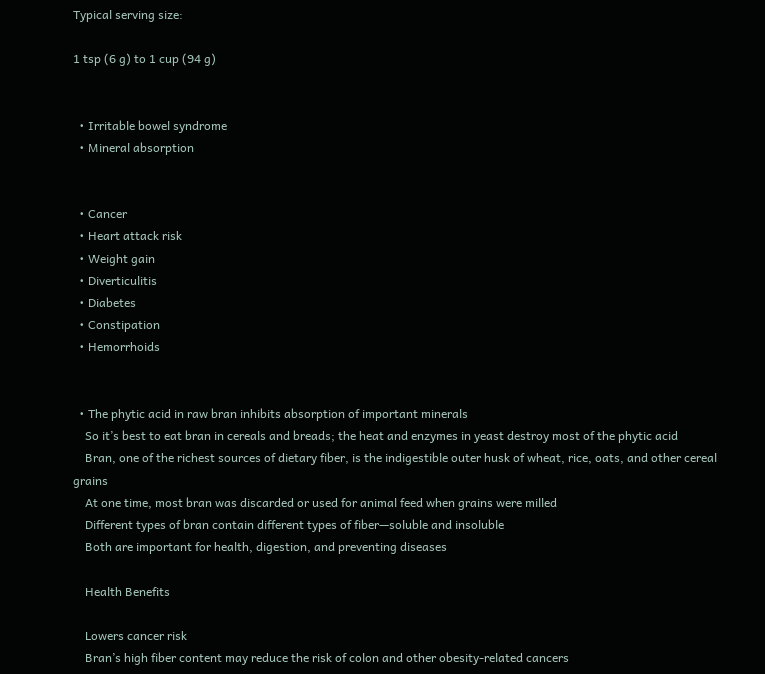Typical serving size:

1 tsp (6 g) to 1 cup (94 g)


  • Irritable bowel syndrome
  • Mineral absorption


  • Cancer
  • Heart attack risk
  • Weight gain
  • Diverticulitis
  • Diabetes
  • Constipation
  • Hemorrhoids


  • The phytic acid in raw bran inhibits absorption of important minerals
    So it’s best to eat bran in cereals and breads; the heat and enzymes in yeast destroy most of the phytic acid
    Bran, one of the richest sources of dietary fiber, is the indigestible outer husk of wheat, rice, oats, and other cereal grains
    At one time, most bran was discarded or used for animal feed when grains were milled
    Different types of bran contain different types of fiber—soluble and insoluble
    Both are important for health, digestion, and preventing diseases

    Health Benefits

    Lowers cancer risk
    Bran’s high fiber content may reduce the risk of colon and other obesity-related cancers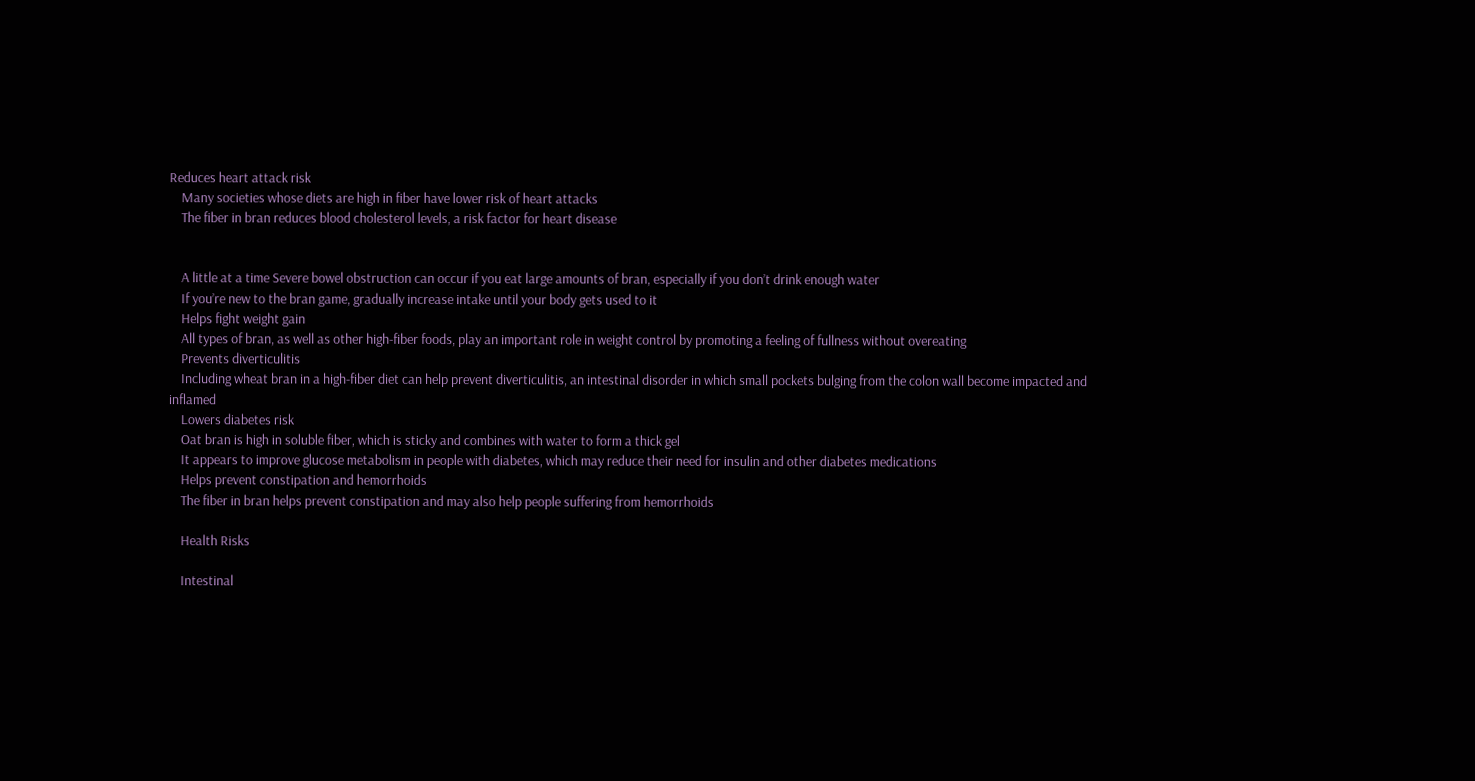Reduces heart attack risk
    Many societies whose diets are high in fiber have lower risk of heart attacks
    The fiber in bran reduces blood cholesterol levels, a risk factor for heart disease


    A little at a time Severe bowel obstruction can occur if you eat large amounts of bran, especially if you don’t drink enough water
    If you’re new to the bran game, gradually increase intake until your body gets used to it
    Helps fight weight gain
    All types of bran, as well as other high-fiber foods, play an important role in weight control by promoting a feeling of fullness without overeating
    Prevents diverticulitis
    Including wheat bran in a high-fiber diet can help prevent diverticulitis, an intestinal disorder in which small pockets bulging from the colon wall become impacted and inflamed
    Lowers diabetes risk
    Oat bran is high in soluble fiber, which is sticky and combines with water to form a thick gel
    It appears to improve glucose metabolism in people with diabetes, which may reduce their need for insulin and other diabetes medications
    Helps prevent constipation and hemorrhoids
    The fiber in bran helps prevent constipation and may also help people suffering from hemorrhoids

    Health Risks

    Intestinal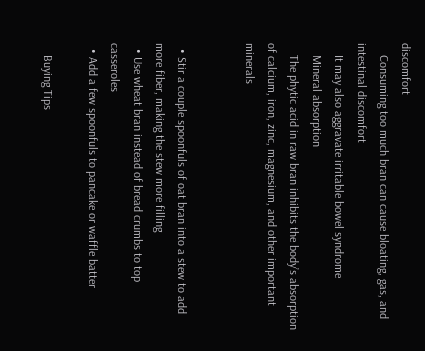discomfort
    Consuming too much bran can cause bloating, gas, and intestinal discomfort
    It may also aggravate irritable bowel syndrome
    Mineral absorption
    The phytic acid in raw bran inhibits the body’s absorption of calcium, iron, zinc, magnesium, and other important minerals


  • Stir a couple spoonfuls of oat bran into a stew to add more fiber, making the stew more filling
  • Use wheat bran instead of bread crumbs to top casseroles
  • Add a few spoonfuls to pancake or waffle batter

    Buying Tips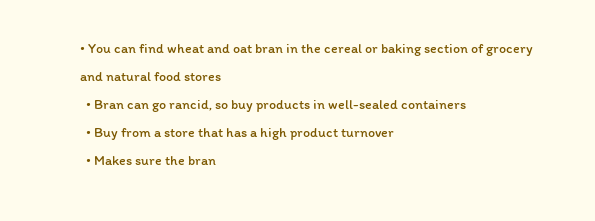• You can find wheat and oat bran in the cereal or baking section of grocery and natural food stores
  • Bran can go rancid, so buy products in well-sealed containers
  • Buy from a store that has a high product turnover
  • Makes sure the bran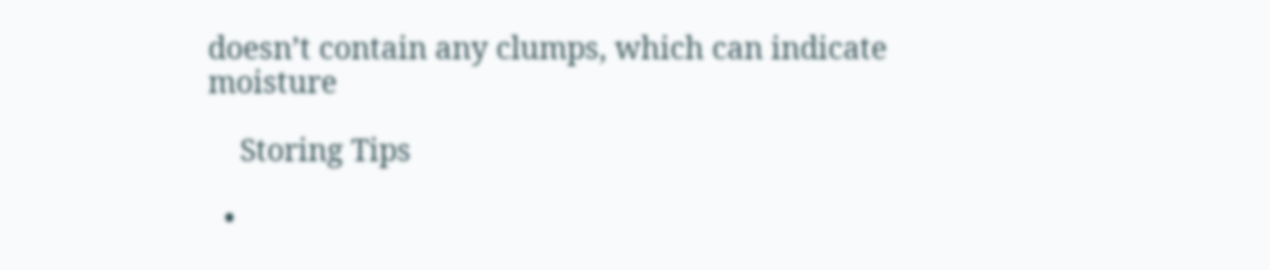doesn’t contain any clumps, which can indicate moisture

    Storing Tips

  •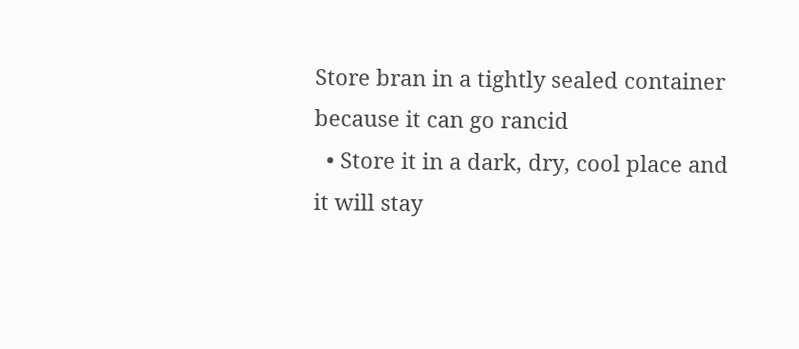Store bran in a tightly sealed container because it can go rancid
  • Store it in a dark, dry, cool place and it will stay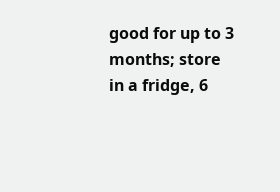good for up to 3 months; store in a fridge, 6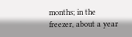months; in the freezer, about a year